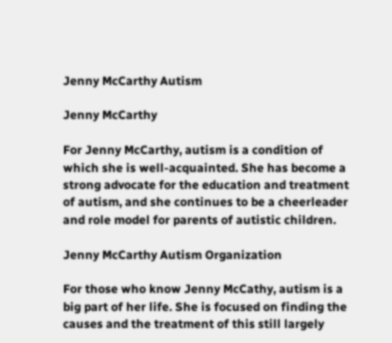Jenny McCarthy Autism

Jenny McCarthy

For Jenny McCarthy, autism is a condition of which she is well-acquainted. She has become a strong advocate for the education and treatment of autism, and she continues to be a cheerleader and role model for parents of autistic children.

Jenny McCarthy Autism Organization

For those who know Jenny McCathy, autism is a big part of her life. She is focused on finding the causes and the treatment of this still largely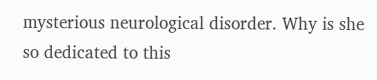mysterious neurological disorder. Why is she so dedicated to this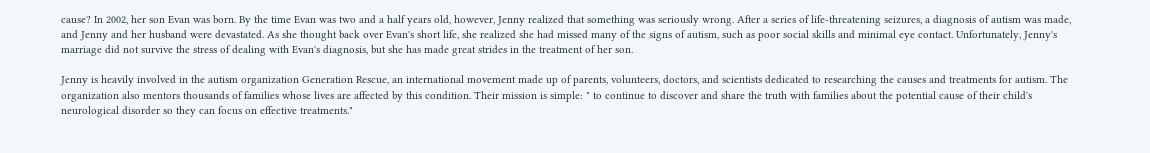cause? In 2002, her son Evan was born. By the time Evan was two and a half years old, however, Jenny realized that something was seriously wrong. After a series of life-threatening seizures, a diagnosis of autism was made, and Jenny and her husband were devastated. As she thought back over Evan's short life, she realized she had missed many of the signs of autism, such as poor social skills and minimal eye contact. Unfortunately, Jenny's marriage did not survive the stress of dealing with Evan's diagnosis, but she has made great strides in the treatment of her son.

Jenny is heavily involved in the autism organization Generation Rescue, an international movement made up of parents, volunteers, doctors, and scientists dedicated to researching the causes and treatments for autism. The organization also mentors thousands of families whose lives are affected by this condition. Their mission is simple: " to continue to discover and share the truth with families about the potential cause of their child's neurological disorder so they can focus on effective treatments."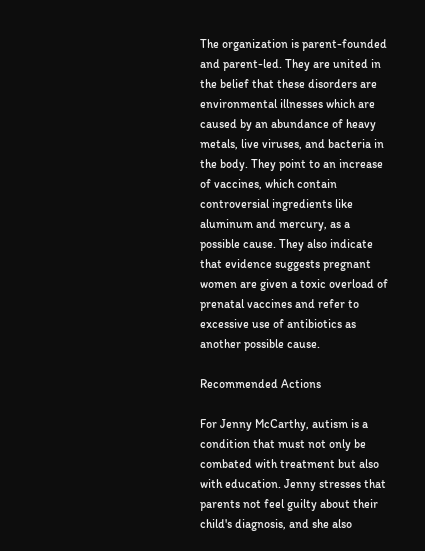The organization is parent-founded and parent-led. They are united in the belief that these disorders are environmental illnesses which are caused by an abundance of heavy metals, live viruses, and bacteria in the body. They point to an increase of vaccines, which contain controversial ingredients like aluminum and mercury, as a possible cause. They also indicate that evidence suggests pregnant women are given a toxic overload of prenatal vaccines and refer to excessive use of antibiotics as another possible cause.

Recommended Actions

For Jenny McCarthy, autism is a condition that must not only be combated with treatment but also with education. Jenny stresses that parents not feel guilty about their child's diagnosis, and she also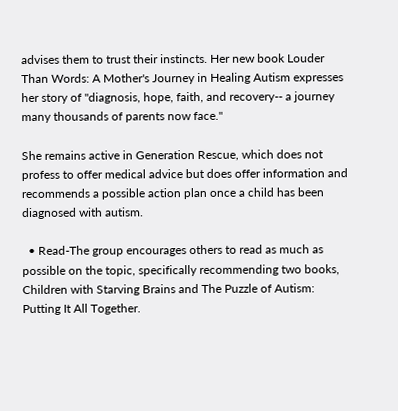advises them to trust their instincts. Her new book Louder Than Words: A Mother's Journey in Healing Autism expresses her story of "diagnosis, hope, faith, and recovery-- a journey many thousands of parents now face."

She remains active in Generation Rescue, which does not profess to offer medical advice but does offer information and recommends a possible action plan once a child has been diagnosed with autism.

  • Read-The group encourages others to read as much as possible on the topic, specifically recommending two books, Children with Starving Brains and The Puzzle of Autism: Putting It All Together.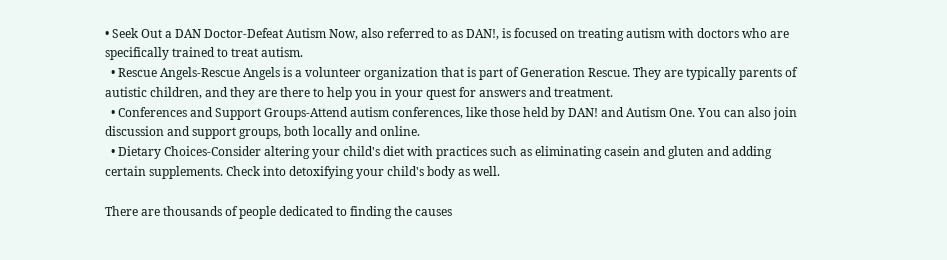• Seek Out a DAN Doctor-Defeat Autism Now, also referred to as DAN!, is focused on treating autism with doctors who are specifically trained to treat autism.
  • Rescue Angels-Rescue Angels is a volunteer organization that is part of Generation Rescue. They are typically parents of autistic children, and they are there to help you in your quest for answers and treatment.
  • Conferences and Support Groups-Attend autism conferences, like those held by DAN! and Autism One. You can also join discussion and support groups, both locally and online.
  • Dietary Choices-Consider altering your child's diet with practices such as eliminating casein and gluten and adding certain supplements. Check into detoxifying your child's body as well.

There are thousands of people dedicated to finding the causes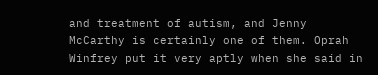and treatment of autism, and Jenny McCarthy is certainly one of them. Oprah Winfrey put it very aptly when she said in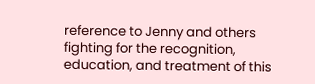reference to Jenny and others fighting for the recognition, education, and treatment of this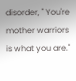disorder, " You're mother warriors is what you are."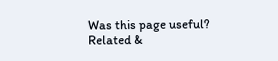Was this page useful?
Related &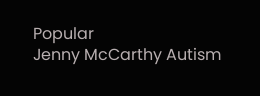Popular
Jenny McCarthy Autism